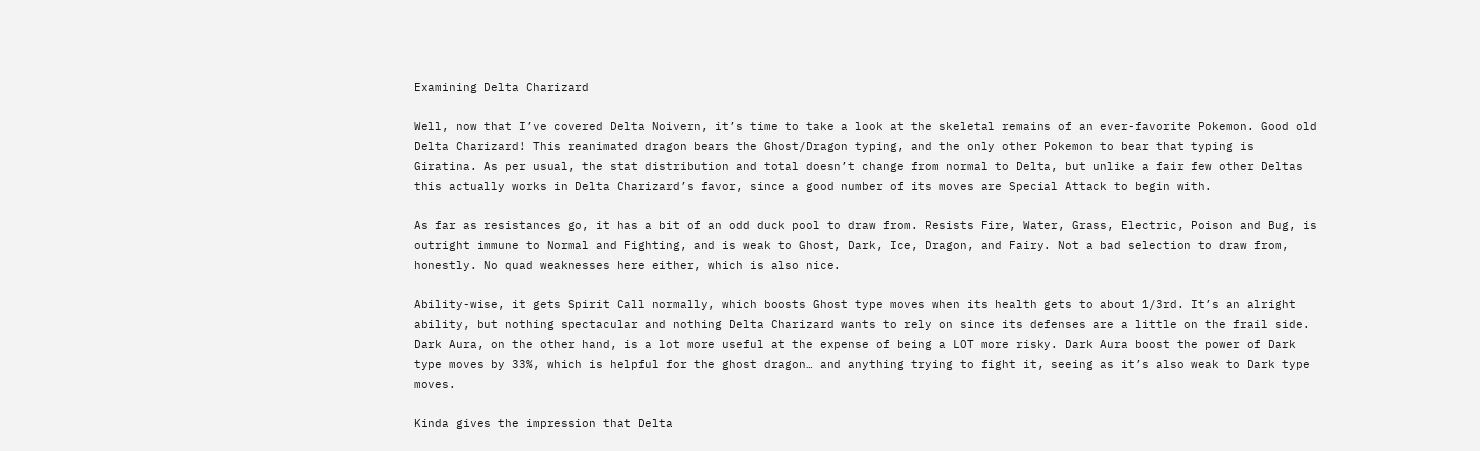Examining Delta Charizard

Well, now that I’ve covered Delta Noivern, it’s time to take a look at the skeletal remains of an ever-favorite Pokemon. Good old Delta Charizard! This reanimated dragon bears the Ghost/Dragon typing, and the only other Pokemon to bear that typing is Giratina. As per usual, the stat distribution and total doesn’t change from normal to Delta, but unlike a fair few other Deltas this actually works in Delta Charizard’s favor, since a good number of its moves are Special Attack to begin with.

As far as resistances go, it has a bit of an odd duck pool to draw from. Resists Fire, Water, Grass, Electric, Poison and Bug, is outright immune to Normal and Fighting, and is weak to Ghost, Dark, Ice, Dragon, and Fairy. Not a bad selection to draw from, honestly. No quad weaknesses here either, which is also nice.

Ability-wise, it gets Spirit Call normally, which boosts Ghost type moves when its health gets to about 1/3rd. It’s an alright ability, but nothing spectacular and nothing Delta Charizard wants to rely on since its defenses are a little on the frail side. Dark Aura, on the other hand, is a lot more useful at the expense of being a LOT more risky. Dark Aura boost the power of Dark type moves by 33%, which is helpful for the ghost dragon… and anything trying to fight it, seeing as it’s also weak to Dark type moves.

Kinda gives the impression that Delta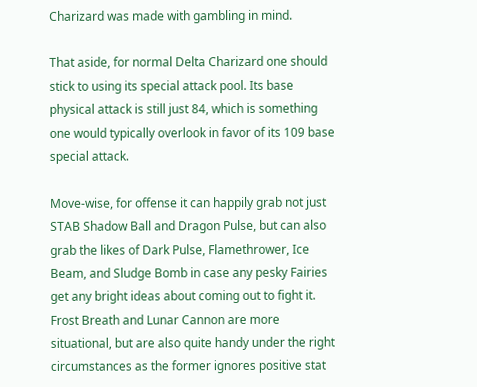Charizard was made with gambling in mind.

That aside, for normal Delta Charizard one should stick to using its special attack pool. Its base physical attack is still just 84, which is something one would typically overlook in favor of its 109 base special attack.

Move-wise, for offense it can happily grab not just STAB Shadow Ball and Dragon Pulse, but can also grab the likes of Dark Pulse, Flamethrower, Ice Beam, and Sludge Bomb in case any pesky Fairies get any bright ideas about coming out to fight it. Frost Breath and Lunar Cannon are more situational, but are also quite handy under the right circumstances as the former ignores positive stat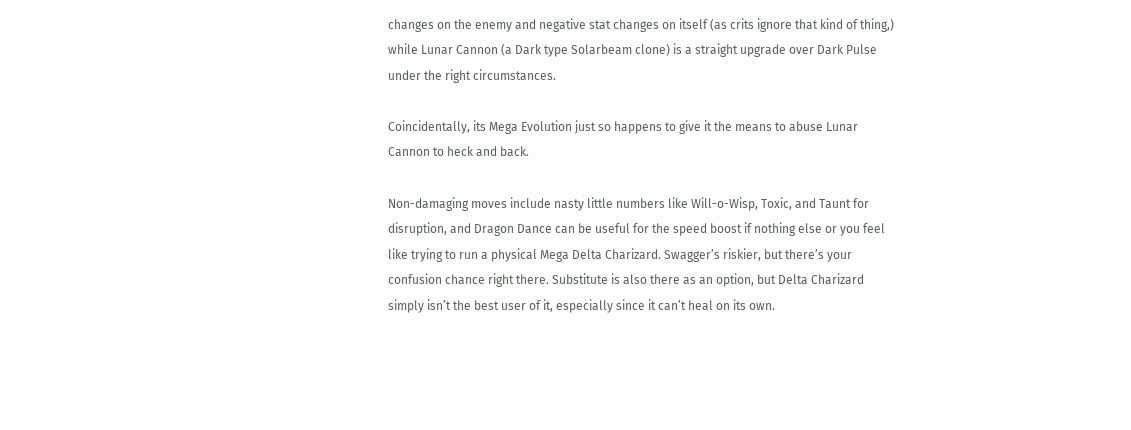changes on the enemy and negative stat changes on itself (as crits ignore that kind of thing,) while Lunar Cannon (a Dark type Solarbeam clone) is a straight upgrade over Dark Pulse under the right circumstances.

Coincidentally, its Mega Evolution just so happens to give it the means to abuse Lunar Cannon to heck and back.

Non-damaging moves include nasty little numbers like Will-o-Wisp, Toxic, and Taunt for disruption, and Dragon Dance can be useful for the speed boost if nothing else or you feel like trying to run a physical Mega Delta Charizard. Swagger’s riskier, but there’s your confusion chance right there. Substitute is also there as an option, but Delta Charizard simply isn’t the best user of it, especially since it can’t heal on its own.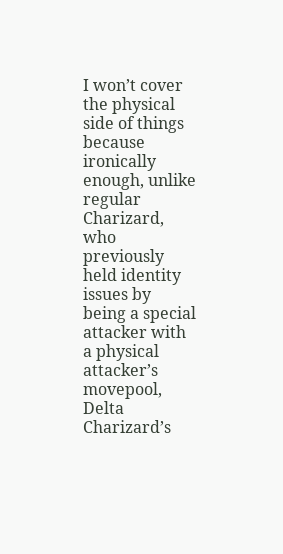I won’t cover the physical side of things because ironically enough, unlike regular Charizard, who previously held identity issues by being a special attacker with a physical attacker’s movepool, Delta Charizard’s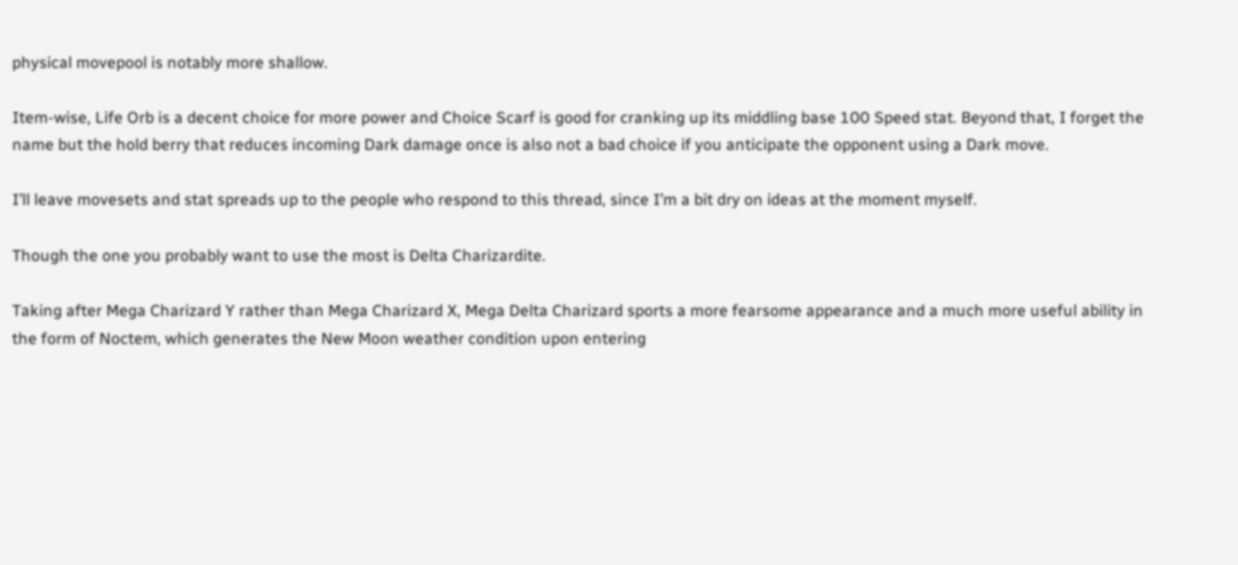physical movepool is notably more shallow.

Item-wise, Life Orb is a decent choice for more power and Choice Scarf is good for cranking up its middling base 100 Speed stat. Beyond that, I forget the name but the hold berry that reduces incoming Dark damage once is also not a bad choice if you anticipate the opponent using a Dark move.

I’ll leave movesets and stat spreads up to the people who respond to this thread, since I’m a bit dry on ideas at the moment myself.

Though the one you probably want to use the most is Delta Charizardite.

Taking after Mega Charizard Y rather than Mega Charizard X, Mega Delta Charizard sports a more fearsome appearance and a much more useful ability in the form of Noctem, which generates the New Moon weather condition upon entering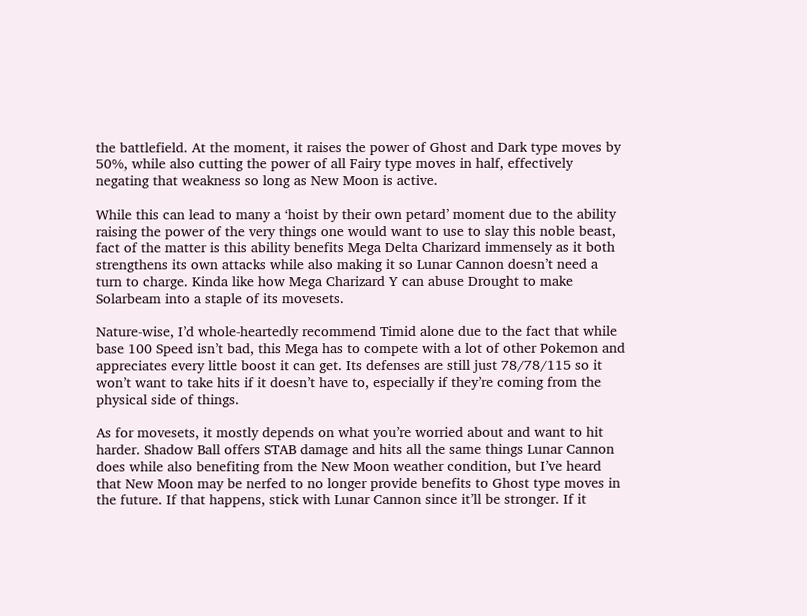the battlefield. At the moment, it raises the power of Ghost and Dark type moves by 50%, while also cutting the power of all Fairy type moves in half, effectively negating that weakness so long as New Moon is active.

While this can lead to many a ‘hoist by their own petard’ moment due to the ability raising the power of the very things one would want to use to slay this noble beast, fact of the matter is this ability benefits Mega Delta Charizard immensely as it both strengthens its own attacks while also making it so Lunar Cannon doesn’t need a turn to charge. Kinda like how Mega Charizard Y can abuse Drought to make Solarbeam into a staple of its movesets.

Nature-wise, I’d whole-heartedly recommend Timid alone due to the fact that while base 100 Speed isn’t bad, this Mega has to compete with a lot of other Pokemon and appreciates every little boost it can get. Its defenses are still just 78/78/115 so it won’t want to take hits if it doesn’t have to, especially if they’re coming from the physical side of things.

As for movesets, it mostly depends on what you’re worried about and want to hit harder. Shadow Ball offers STAB damage and hits all the same things Lunar Cannon does while also benefiting from the New Moon weather condition, but I’ve heard that New Moon may be nerfed to no longer provide benefits to Ghost type moves in the future. If that happens, stick with Lunar Cannon since it’ll be stronger. If it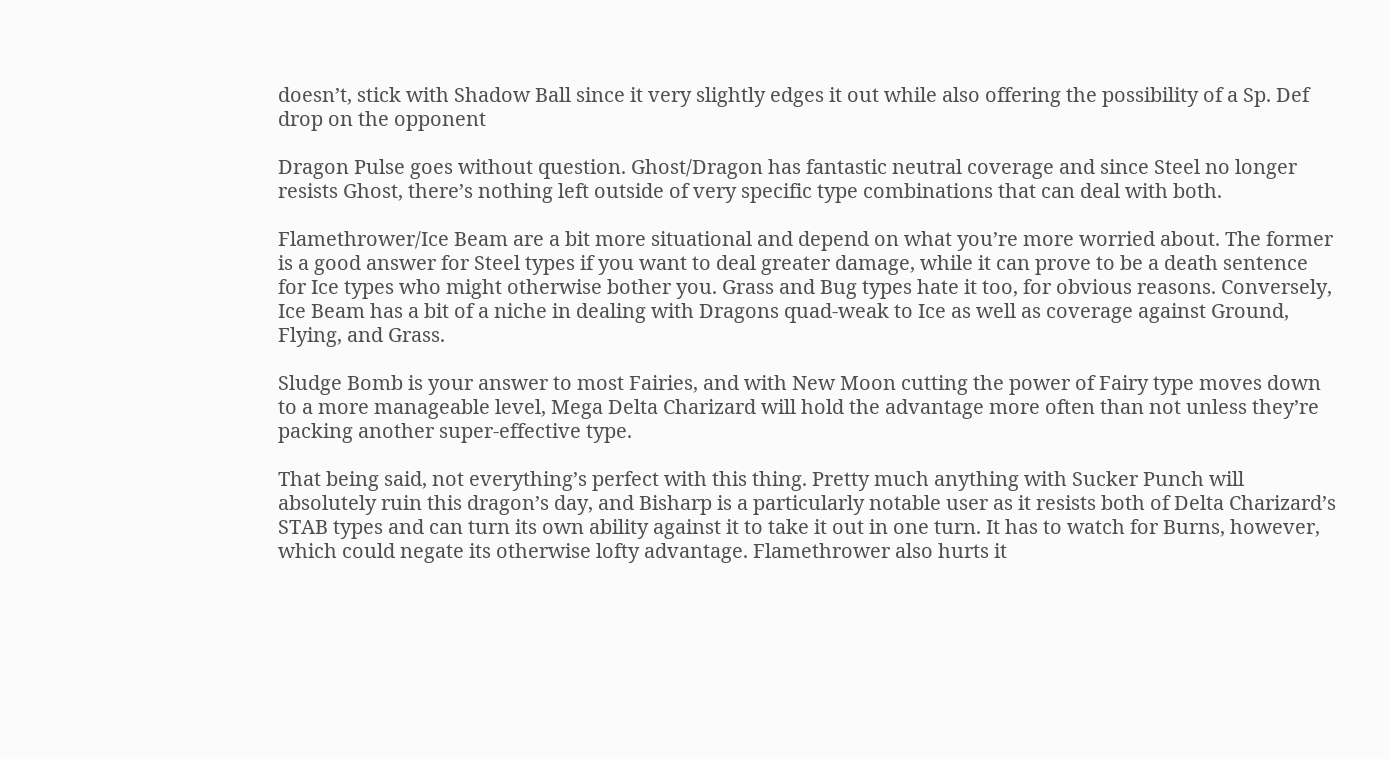doesn’t, stick with Shadow Ball since it very slightly edges it out while also offering the possibility of a Sp. Def drop on the opponent

Dragon Pulse goes without question. Ghost/Dragon has fantastic neutral coverage and since Steel no longer resists Ghost, there’s nothing left outside of very specific type combinations that can deal with both.

Flamethrower/Ice Beam are a bit more situational and depend on what you’re more worried about. The former is a good answer for Steel types if you want to deal greater damage, while it can prove to be a death sentence for Ice types who might otherwise bother you. Grass and Bug types hate it too, for obvious reasons. Conversely, Ice Beam has a bit of a niche in dealing with Dragons quad-weak to Ice as well as coverage against Ground, Flying, and Grass.

Sludge Bomb is your answer to most Fairies, and with New Moon cutting the power of Fairy type moves down to a more manageable level, Mega Delta Charizard will hold the advantage more often than not unless they’re packing another super-effective type.

That being said, not everything’s perfect with this thing. Pretty much anything with Sucker Punch will absolutely ruin this dragon’s day, and Bisharp is a particularly notable user as it resists both of Delta Charizard’s STAB types and can turn its own ability against it to take it out in one turn. It has to watch for Burns, however, which could negate its otherwise lofty advantage. Flamethrower also hurts it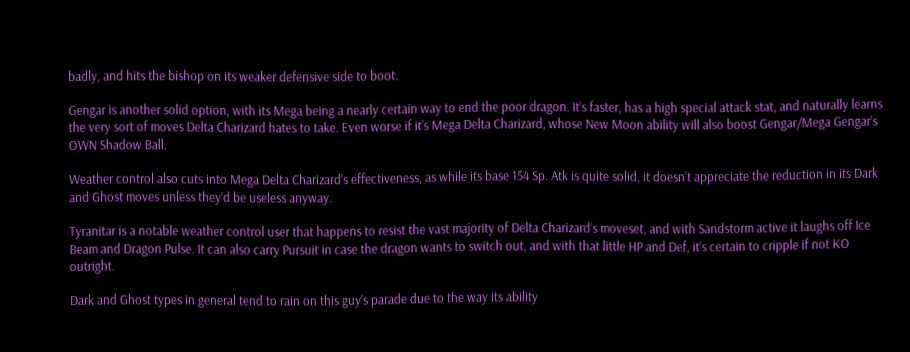badly, and hits the bishop on its weaker defensive side to boot.

Gengar is another solid option, with its Mega being a nearly certain way to end the poor dragon. It’s faster, has a high special attack stat, and naturally learns the very sort of moves Delta Charizard hates to take. Even worse if it’s Mega Delta Charizard, whose New Moon ability will also boost Gengar/Mega Gengar’s OWN Shadow Ball.

Weather control also cuts into Mega Delta Charizard’s effectiveness, as while its base 154 Sp. Atk is quite solid, it doesn’t appreciate the reduction in its Dark and Ghost moves unless they’d be useless anyway.

Tyranitar is a notable weather control user that happens to resist the vast majority of Delta Charizard’s moveset, and with Sandstorm active it laughs off Ice Beam and Dragon Pulse. It can also carry Pursuit in case the dragon wants to switch out, and with that little HP and Def, it’s certain to cripple if not KO outright.

Dark and Ghost types in general tend to rain on this guy’s parade due to the way its ability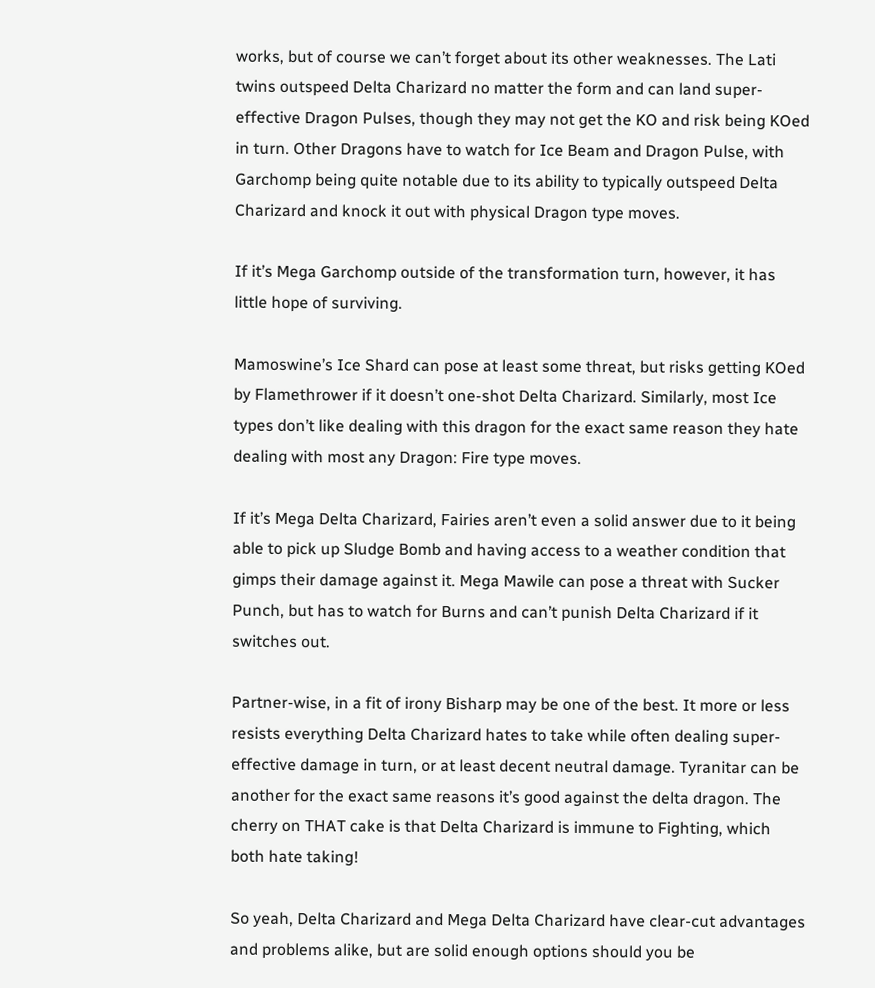works, but of course we can’t forget about its other weaknesses. The Lati twins outspeed Delta Charizard no matter the form and can land super-effective Dragon Pulses, though they may not get the KO and risk being KOed in turn. Other Dragons have to watch for Ice Beam and Dragon Pulse, with Garchomp being quite notable due to its ability to typically outspeed Delta Charizard and knock it out with physical Dragon type moves.

If it’s Mega Garchomp outside of the transformation turn, however, it has little hope of surviving.

Mamoswine’s Ice Shard can pose at least some threat, but risks getting KOed by Flamethrower if it doesn’t one-shot Delta Charizard. Similarly, most Ice types don’t like dealing with this dragon for the exact same reason they hate dealing with most any Dragon: Fire type moves.

If it’s Mega Delta Charizard, Fairies aren’t even a solid answer due to it being able to pick up Sludge Bomb and having access to a weather condition that gimps their damage against it. Mega Mawile can pose a threat with Sucker Punch, but has to watch for Burns and can’t punish Delta Charizard if it switches out.

Partner-wise, in a fit of irony Bisharp may be one of the best. It more or less resists everything Delta Charizard hates to take while often dealing super-effective damage in turn, or at least decent neutral damage. Tyranitar can be another for the exact same reasons it’s good against the delta dragon. The cherry on THAT cake is that Delta Charizard is immune to Fighting, which both hate taking!

So yeah, Delta Charizard and Mega Delta Charizard have clear-cut advantages and problems alike, but are solid enough options should you be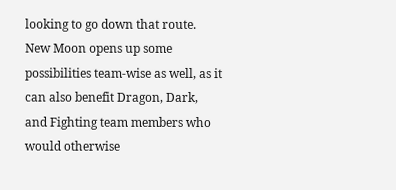looking to go down that route. New Moon opens up some possibilities team-wise as well, as it can also benefit Dragon, Dark, and Fighting team members who would otherwise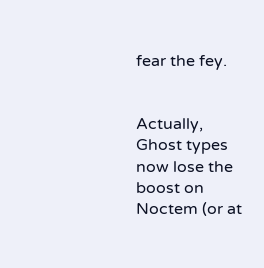fear the fey.


Actually, Ghost types now lose the boost on Noctem (or at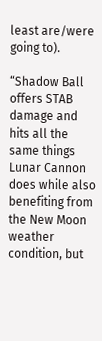least are/were going to).

“Shadow Ball offers STAB damage and hits all the same things Lunar Cannon does while also benefiting from the New Moon weather condition, but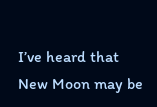I’ve heard that New Moon may be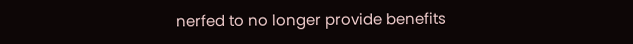nerfed to no longer provide benefits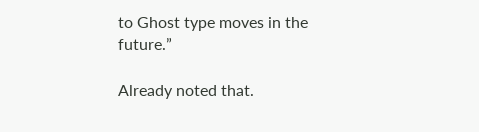to Ghost type moves in the future.”

Already noted that.